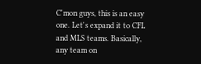C'mon guys, this is an easy one. Let's expand it to CFL and MLS teams. Basically, any team on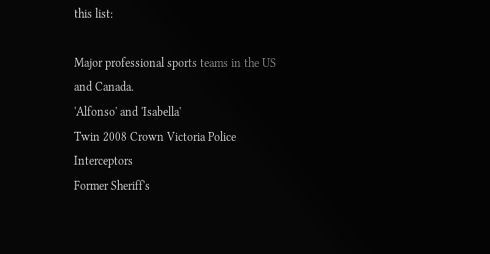this list:

Major professional sports teams in the US and Canada.
'Alfonso' and 'Isabella'
Twin 2008 Crown Victoria Police Interceptors
Former Sheriff's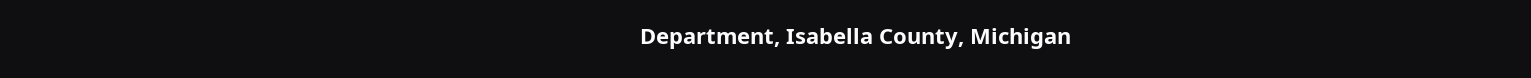Department, Isabella County, Michigan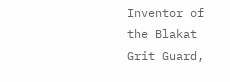Inventor of the Blakat Grit Guard,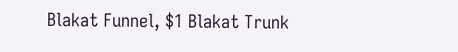Blakat Funnel, $1 Blakat Trunk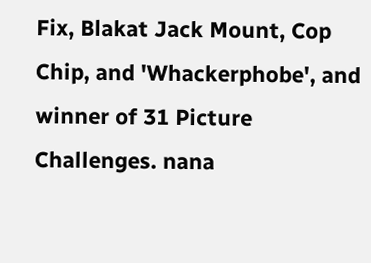Fix, Blakat Jack Mount, Cop Chip, and 'Whackerphobe', and winner of 31 Picture Challenges. nana